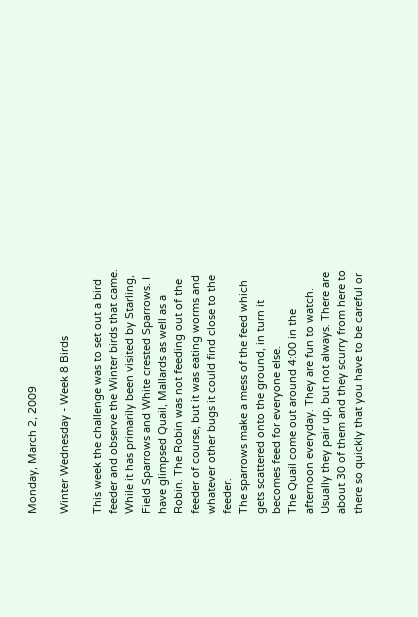Monday, March 2, 2009

Winter Wednesday - Week 8 Birds

This week the challenge was to set out a bird feeder and observe the Winter birds that came. While it has primarily been visited by Starling, Field Sparrows and White crested Sparrows. I have glimpsed Quail, Mallards as well as a Robin. The Robin was not feeding out of the feeder of course, but it was eating worms and whatever other bugs it could find close to the feeder.
The sparrows make a mess of the feed which gets scattered onto the ground, in turn it becomes feed for everyone else.
The Quail come out around 4:00 in the afternoon everyday. They are fun to watch. Usually they pair up, but not always. There are about 30 of them and they scurry from here to there so quickly that you have to be careful or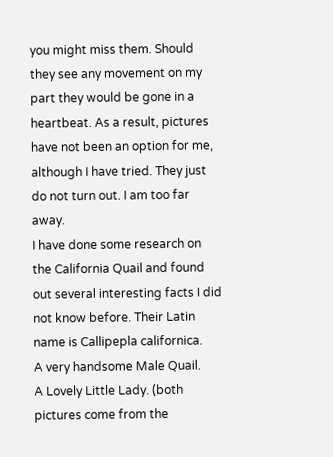you might miss them. Should they see any movement on my part they would be gone in a heartbeat. As a result, pictures have not been an option for me, although I have tried. They just do not turn out. I am too far away.
I have done some research on the California Quail and found out several interesting facts I did not know before. Their Latin name is Callipepla californica.
A very handsome Male Quail.
A Lovely Little Lady. (both pictures come from the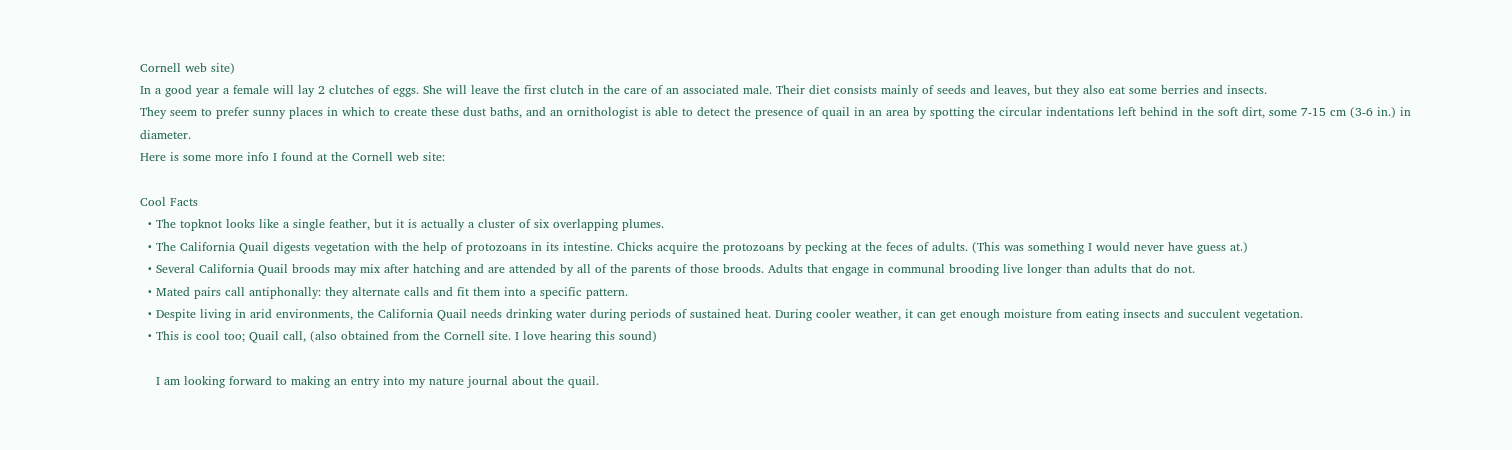Cornell web site)
In a good year a female will lay 2 clutches of eggs. She will leave the first clutch in the care of an associated male. Their diet consists mainly of seeds and leaves, but they also eat some berries and insects.
They seem to prefer sunny places in which to create these dust baths, and an ornithologist is able to detect the presence of quail in an area by spotting the circular indentations left behind in the soft dirt, some 7-15 cm (3-6 in.) in diameter.
Here is some more info I found at the Cornell web site:

Cool Facts
  • The topknot looks like a single feather, but it is actually a cluster of six overlapping plumes.
  • The California Quail digests vegetation with the help of protozoans in its intestine. Chicks acquire the protozoans by pecking at the feces of adults. (This was something I would never have guess at.)
  • Several California Quail broods may mix after hatching and are attended by all of the parents of those broods. Adults that engage in communal brooding live longer than adults that do not.
  • Mated pairs call antiphonally: they alternate calls and fit them into a specific pattern.
  • Despite living in arid environments, the California Quail needs drinking water during periods of sustained heat. During cooler weather, it can get enough moisture from eating insects and succulent vegetation.
  • This is cool too; Quail call, (also obtained from the Cornell site. I love hearing this sound)

    I am looking forward to making an entry into my nature journal about the quail.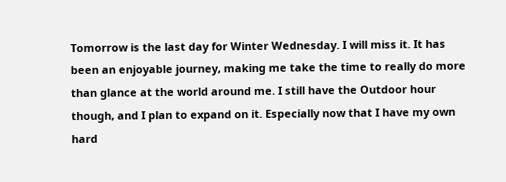Tomorrow is the last day for Winter Wednesday. I will miss it. It has been an enjoyable journey, making me take the time to really do more than glance at the world around me. I still have the Outdoor hour though, and I plan to expand on it. Especially now that I have my own hard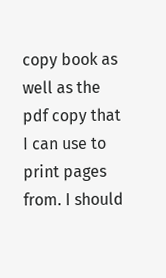copy book as well as the pdf copy that I can use to print pages from. I should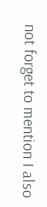not forget to mention I also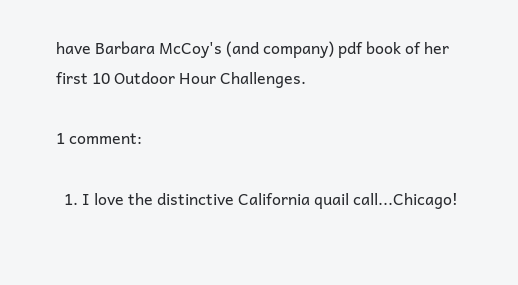have Barbara McCoy's (and company) pdf book of her first 10 Outdoor Hour Challenges.

1 comment:

  1. I love the distinctive California quail call...Chicago!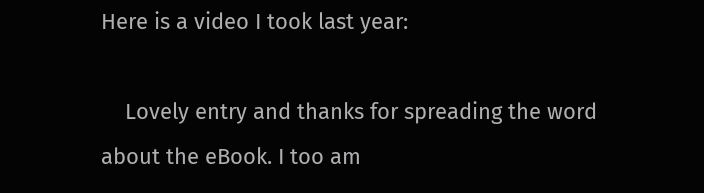Here is a video I took last year:

    Lovely entry and thanks for spreading the word about the eBook. I too am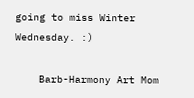going to miss Winter Wednesday. :)

    Barb-Harmony Art Mom